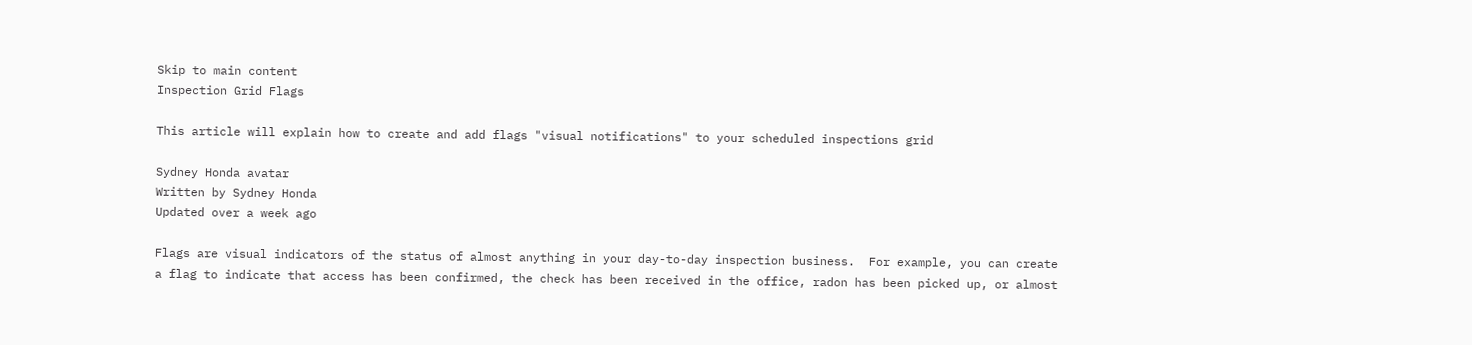Skip to main content
Inspection Grid Flags

This article will explain how to create and add flags "visual notifications" to your scheduled inspections grid

Sydney Honda avatar
Written by Sydney Honda
Updated over a week ago

Flags are visual indicators of the status of almost anything in your day-to-day inspection business.  For example, you can create a flag to indicate that access has been confirmed, the check has been received in the office, radon has been picked up, or almost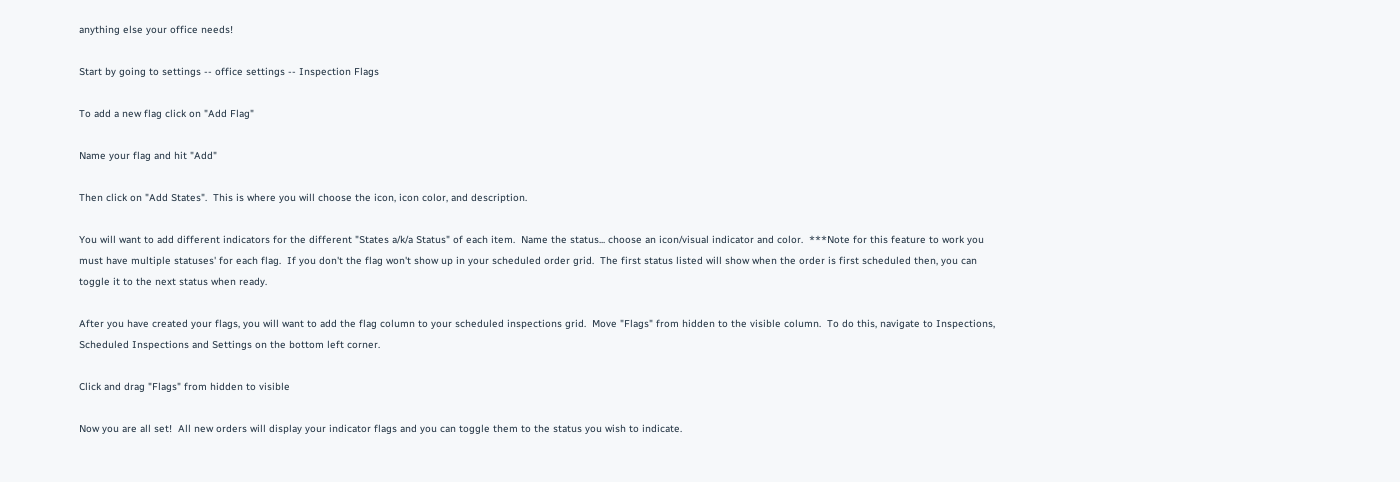anything else your office needs!

Start by going to settings -- office settings -- Inspection Flags

To add a new flag click on "Add Flag"

Name your flag and hit "Add"

Then click on "Add States".  This is where you will choose the icon, icon color, and description.

You will want to add different indicators for the different "States a/k/a Status" of each item.  Name the status... choose an icon/visual indicator and color.  ***Note for this feature to work you must have multiple statuses' for each flag.  If you don't the flag won't show up in your scheduled order grid.  The first status listed will show when the order is first scheduled then, you can toggle it to the next status when ready.

After you have created your flags, you will want to add the flag column to your scheduled inspections grid.  Move "Flags" from hidden to the visible column.  To do this, navigate to Inspections, Scheduled Inspections and Settings on the bottom left corner.

Click and drag "Flags" from hidden to visible

Now you are all set!  All new orders will display your indicator flags and you can toggle them to the status you wish to indicate.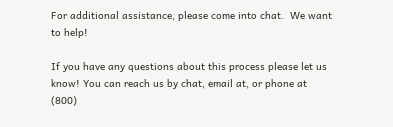For additional assistance, please come into chat.  We want to help!

If you have any questions about this process please let us know! You can reach us by chat, email at, or phone at (800)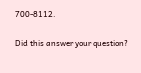700-8112.

Did this answer your question?